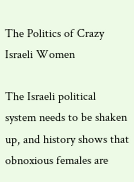The Politics of Crazy Israeli Women

The Israeli political system needs to be shaken up, and history shows that obnoxious females are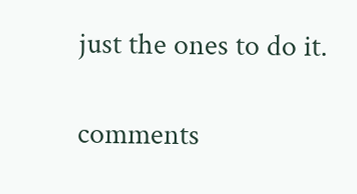just the ones to do it.

comments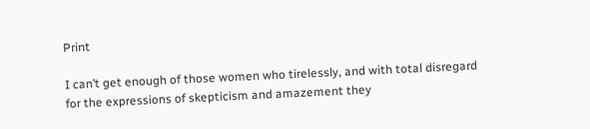Print

I can’t get enough of those women who tirelessly, and with total disregard for the expressions of skepticism and amazement they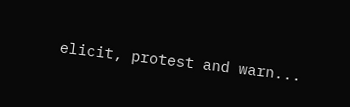elicit, protest and warn...